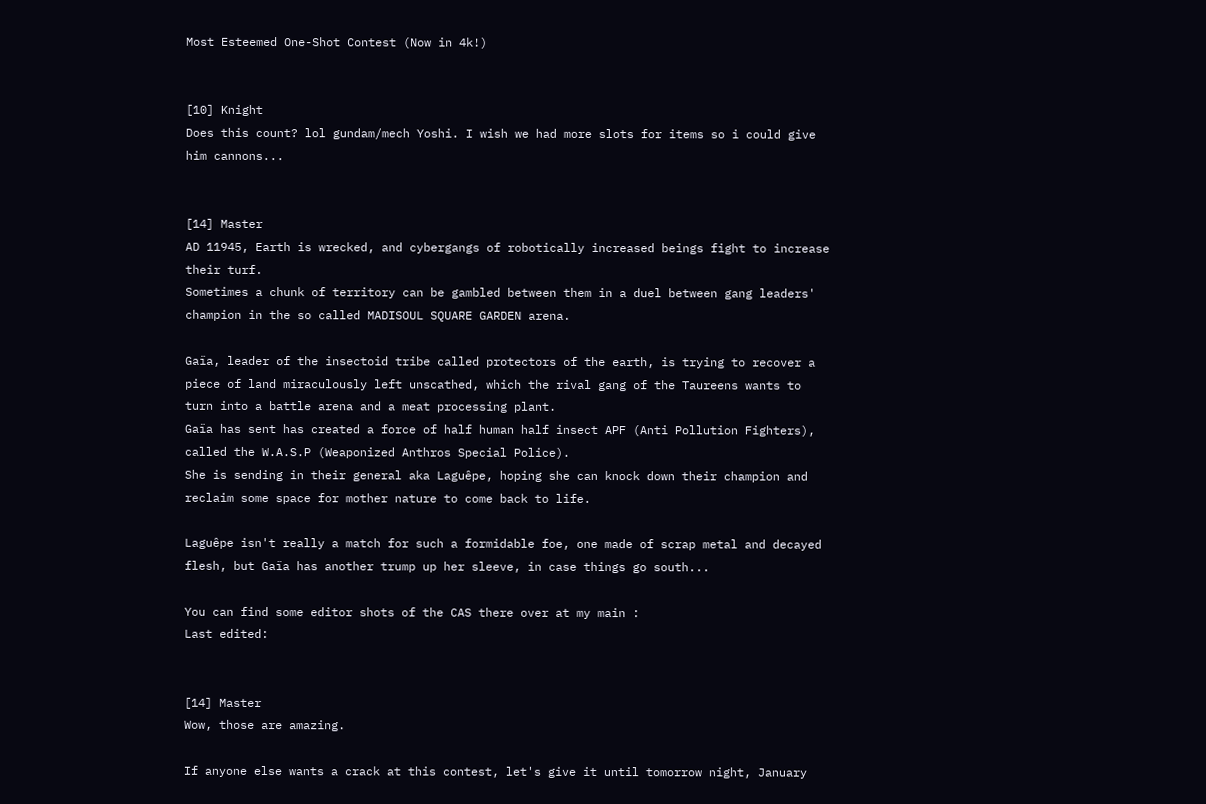Most Esteemed One-Shot Contest (Now in 4k!)


[10] Knight
Does this count? lol gundam/mech Yoshi. I wish we had more slots for items so i could give him cannons...


[14] Master
AD 11945, Earth is wrecked, and cybergangs of robotically increased beings fight to increase their turf.
Sometimes a chunk of territory can be gambled between them in a duel between gang leaders' champion in the so called MADISOUL SQUARE GARDEN arena.

Gaïa, leader of the insectoid tribe called protectors of the earth, is trying to recover a piece of land miraculously left unscathed, which the rival gang of the Taureens wants to turn into a battle arena and a meat processing plant.
Gaïa has sent has created a force of half human half insect APF (Anti Pollution Fighters), called the W.A.S.P (Weaponized Anthros Special Police).
She is sending in their general aka Laguêpe, hoping she can knock down their champion and reclaim some space for mother nature to come back to life.

Laguêpe isn't really a match for such a formidable foe, one made of scrap metal and decayed flesh, but Gaïa has another trump up her sleeve, in case things go south...

You can find some editor shots of the CAS there over at my main :
Last edited:


[14] Master
Wow, those are amazing.

If anyone else wants a crack at this contest, let's give it until tomorrow night, January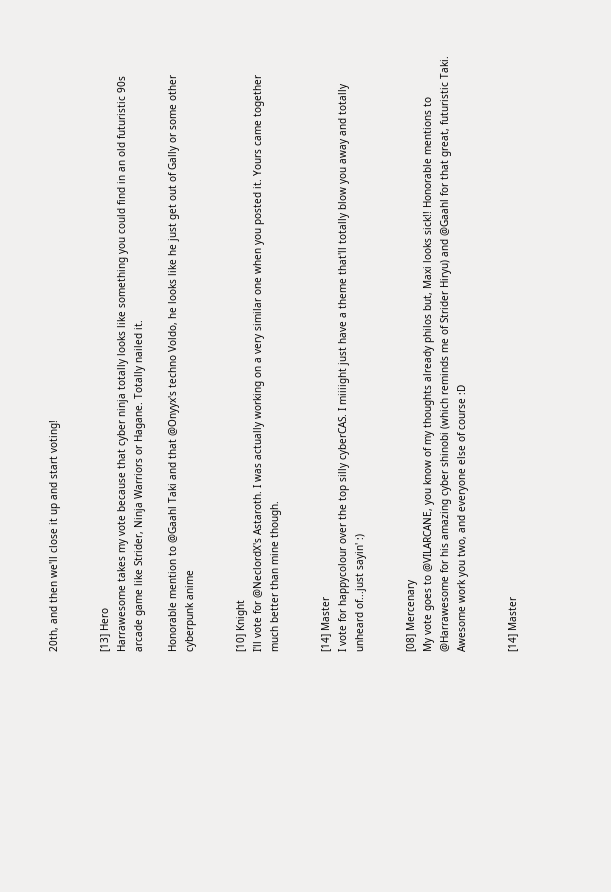20th, and then we'll close it up and start voting!


[13] Hero
Harrawesome takes my vote because that cyber ninja totally looks like something you could find in an old futuristic 90s arcade game like Strider, Ninja Warriors or Hagane. Totally nailed it.

Honorable mention to @Gaahl Taki and that @Onyyx's techno Voldo, he looks like he just get out of Gally or some other cyberpunk anime


[10] Knight
I'll vote for @NeclordX's Astaroth. I was actually working on a very similar one when you posted it. Yours came together much better than mine though.


[14] Master
I vote for happycolour over the top silly cyberCAS. I miiiight just have a theme that'll totally blow you away and totally unheard of...just sayin' :)


[08] Mercenary
My vote goes to @VILARCANE, you know of my thoughts already philos but, Maxi looks sick!! Honorable mentions to @Harrawesome for his amazing cyber shinobi (which reminds me of Strider Hiryu) and @Gaahl for that great, futuristic Taki. Awesome work you two, and everyone else of course :D


[14] Master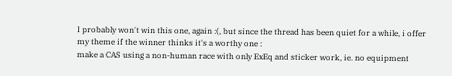I probably won't win this one, again :(, but since the thread has been quiet for a while, i offer my theme if the winner thinks it's a worthy one :
make a CAS using a non-human race with only ExEq and sticker work, ie. no equipment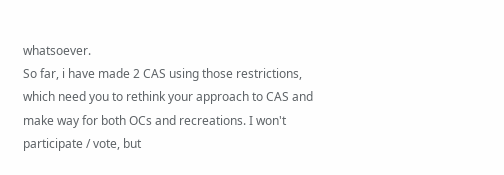whatsoever.
So far, i have made 2 CAS using those restrictions, which need you to rethink your approach to CAS and make way for both OCs and recreations. I won't participate / vote, but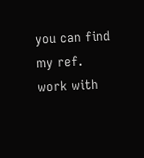you can find my ref. work with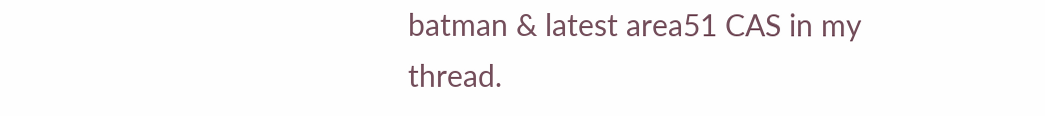batman & latest area51 CAS in my thread.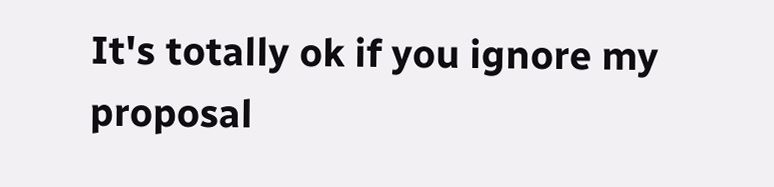It's totally ok if you ignore my proposal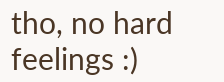tho, no hard feelings :)